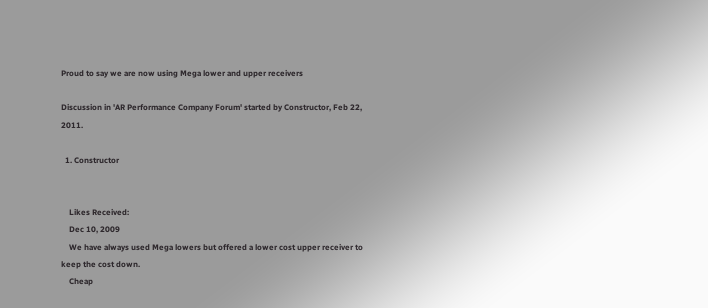Proud to say we are now using Mega lower and upper receivers

Discussion in 'AR Performance Company Forum' started by Constructor, Feb 22, 2011.

  1. Constructor


    Likes Received:
    Dec 10, 2009
    We have always used Mega lowers but offered a lower cost upper receiver to keep the cost down.
    Cheap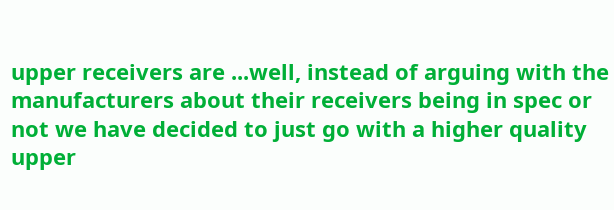upper receivers are ...well, instead of arguing with the manufacturers about their receivers being in spec or not we have decided to just go with a higher quality upper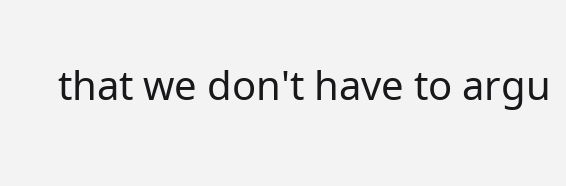that we don't have to argu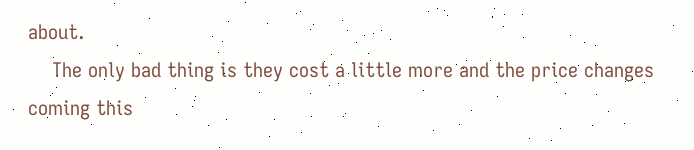about.
    The only bad thing is they cost a little more and the price changes coming this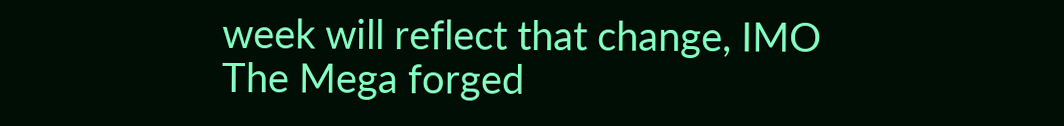week will reflect that change, IMO The Mega forged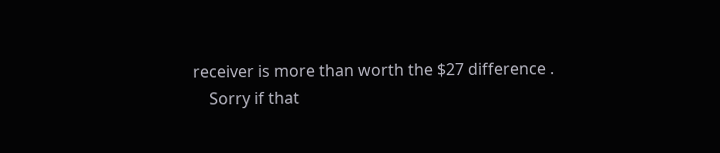receiver is more than worth the $27 difference .
    Sorry if that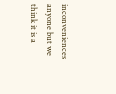inconveniences anyone but we think it is a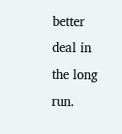better deal in the long run.